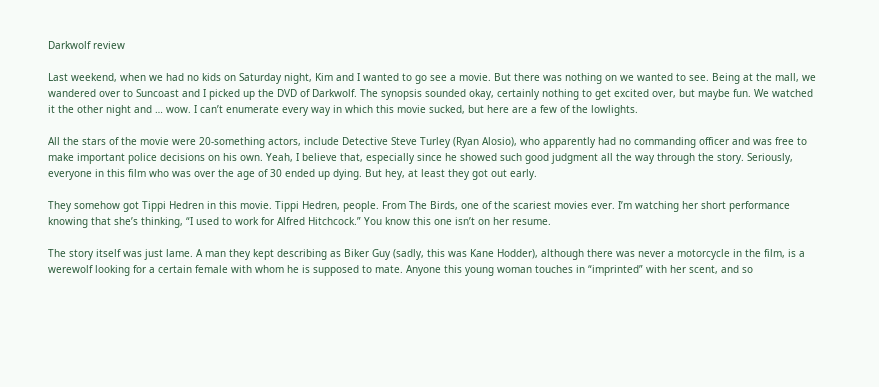Darkwolf review

Last weekend, when we had no kids on Saturday night, Kim and I wanted to go see a movie. But there was nothing on we wanted to see. Being at the mall, we wandered over to Suncoast and I picked up the DVD of Darkwolf. The synopsis sounded okay, certainly nothing to get excited over, but maybe fun. We watched it the other night and … wow. I can’t enumerate every way in which this movie sucked, but here are a few of the lowlights.

All the stars of the movie were 20-something actors, include Detective Steve Turley (Ryan Alosio), who apparently had no commanding officer and was free to make important police decisions on his own. Yeah, I believe that, especially since he showed such good judgment all the way through the story. Seriously, everyone in this film who was over the age of 30 ended up dying. But hey, at least they got out early.

They somehow got Tippi Hedren in this movie. Tippi Hedren, people. From The Birds, one of the scariest movies ever. I’m watching her short performance knowing that she’s thinking, “I used to work for Alfred Hitchcock.” You know this one isn’t on her resume.

The story itself was just lame. A man they kept describing as Biker Guy (sadly, this was Kane Hodder), although there was never a motorcycle in the film, is a werewolf looking for a certain female with whom he is supposed to mate. Anyone this young woman touches in “imprinted” with her scent, and so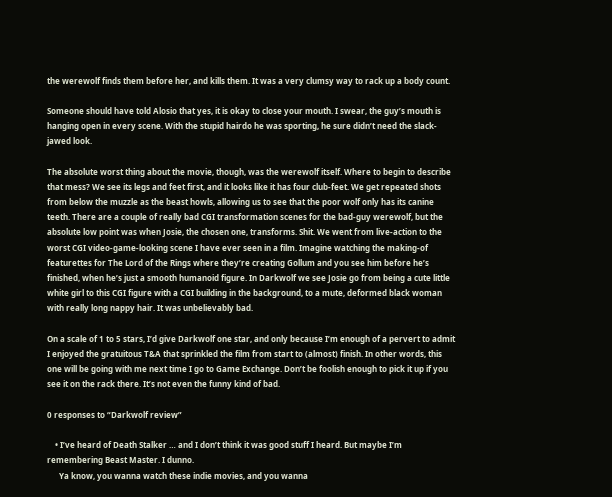the werewolf finds them before her, and kills them. It was a very clumsy way to rack up a body count.

Someone should have told Alosio that yes, it is okay to close your mouth. I swear, the guy’s mouth is hanging open in every scene. With the stupid hairdo he was sporting, he sure didn’t need the slack-jawed look.

The absolute worst thing about the movie, though, was the werewolf itself. Where to begin to describe that mess? We see its legs and feet first, and it looks like it has four club-feet. We get repeated shots from below the muzzle as the beast howls, allowing us to see that the poor wolf only has its canine teeth. There are a couple of really bad CGI transformation scenes for the bad-guy werewolf, but the absolute low point was when Josie, the chosen one, transforms. Shit. We went from live-action to the worst CGI video-game-looking scene I have ever seen in a film. Imagine watching the making-of featurettes for The Lord of the Rings where they’re creating Gollum and you see him before he’s finished, when he’s just a smooth humanoid figure. In Darkwolf we see Josie go from being a cute little white girl to this CGI figure with a CGI building in the background, to a mute, deformed black woman with really long nappy hair. It was unbelievably bad.

On a scale of 1 to 5 stars, I’d give Darkwolf one star, and only because I’m enough of a pervert to admit I enjoyed the gratuitous T&A that sprinkled the film from start to (almost) finish. In other words, this one will be going with me next time I go to Game Exchange. Don’t be foolish enough to pick it up if you see it on the rack there. It’s not even the funny kind of bad.

0 responses to “Darkwolf review”

    • I’ve heard of Death Stalker … and I don’t think it was good stuff I heard. But maybe I’m remembering Beast Master. I dunno.
      Ya know, you wanna watch these indie movies, and you wanna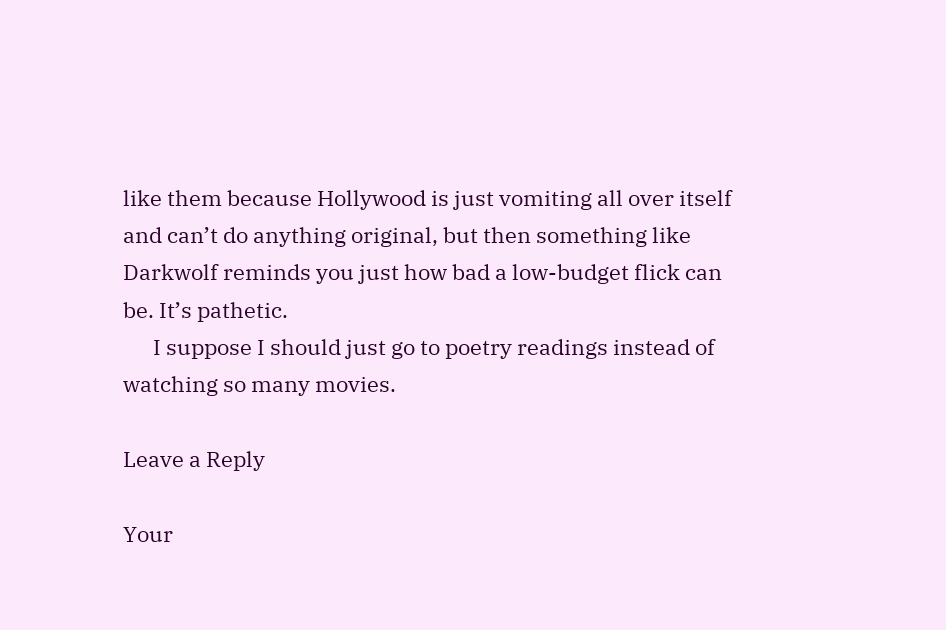like them because Hollywood is just vomiting all over itself and can’t do anything original, but then something like Darkwolf reminds you just how bad a low-budget flick can be. It’s pathetic.
      I suppose I should just go to poetry readings instead of watching so many movies.

Leave a Reply

Your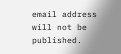email address will not be published.